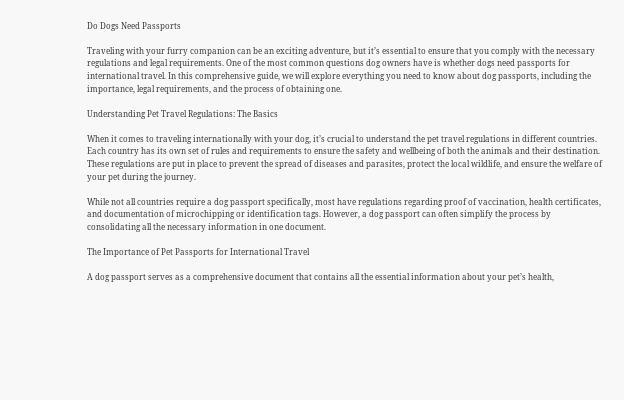Do Dogs Need Passports

Traveling with your furry companion can be an exciting adventure, but it’s essential to ensure that you comply with the necessary regulations and legal requirements. One of the most common questions dog owners have is whether dogs need passports for international travel. In this comprehensive guide, we will explore everything you need to know about dog passports, including the importance, legal requirements, and the process of obtaining one.

Understanding Pet Travel Regulations: The Basics

When it comes to traveling internationally with your dog, it’s crucial to understand the pet travel regulations in different countries. Each country has its own set of rules and requirements to ensure the safety and wellbeing of both the animals and their destination. These regulations are put in place to prevent the spread of diseases and parasites, protect the local wildlife, and ensure the welfare of your pet during the journey.

While not all countries require a dog passport specifically, most have regulations regarding proof of vaccination, health certificates, and documentation of microchipping or identification tags. However, a dog passport can often simplify the process by consolidating all the necessary information in one document.

The Importance of Pet Passports for International Travel

A dog passport serves as a comprehensive document that contains all the essential information about your pet’s health,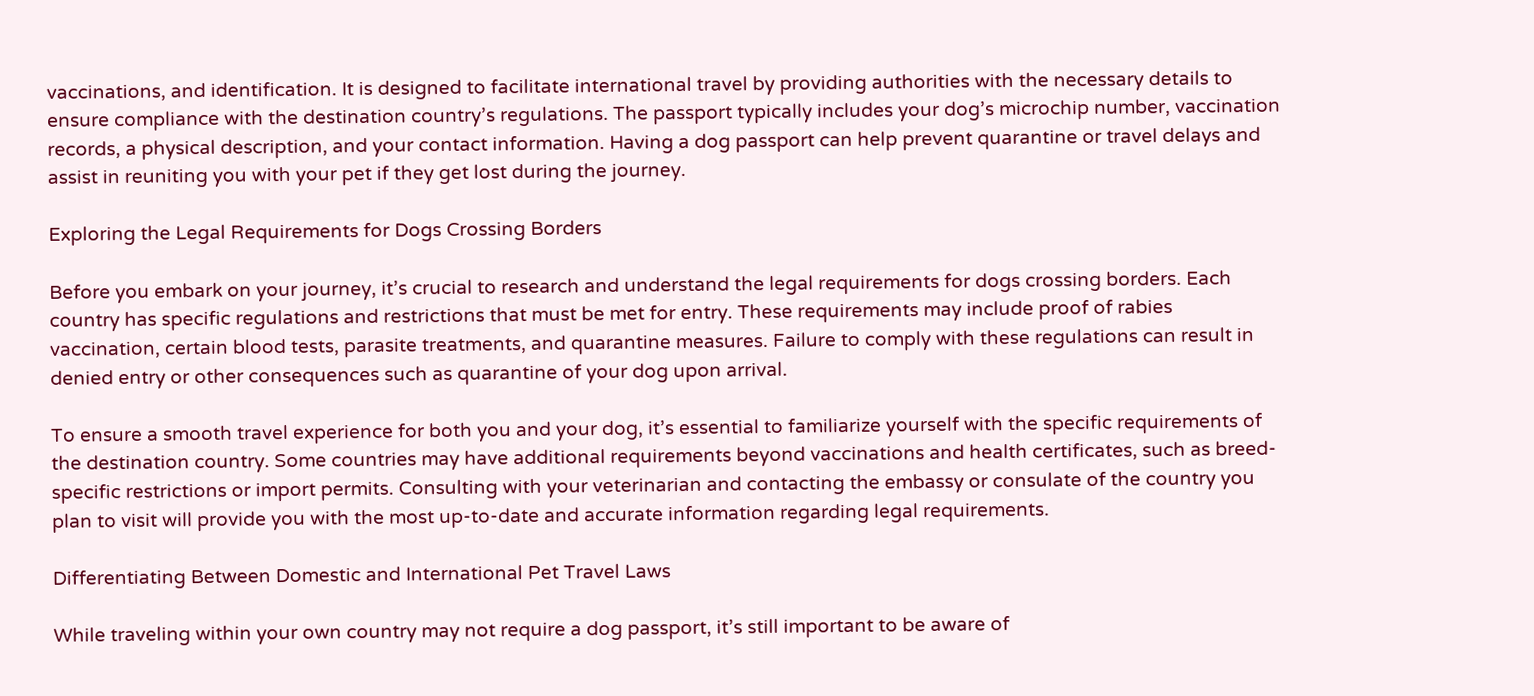vaccinations, and identification. It is designed to facilitate international travel by providing authorities with the necessary details to ensure compliance with the destination country’s regulations. The passport typically includes your dog’s microchip number, vaccination records, a physical description, and your contact information. Having a dog passport can help prevent quarantine or travel delays and assist in reuniting you with your pet if they get lost during the journey.

Exploring the Legal Requirements for Dogs Crossing Borders

Before you embark on your journey, it’s crucial to research and understand the legal requirements for dogs crossing borders. Each country has specific regulations and restrictions that must be met for entry. These requirements may include proof of rabies vaccination, certain blood tests, parasite treatments, and quarantine measures. Failure to comply with these regulations can result in denied entry or other consequences such as quarantine of your dog upon arrival.

To ensure a smooth travel experience for both you and your dog, it’s essential to familiarize yourself with the specific requirements of the destination country. Some countries may have additional requirements beyond vaccinations and health certificates, such as breed-specific restrictions or import permits. Consulting with your veterinarian and contacting the embassy or consulate of the country you plan to visit will provide you with the most up-to-date and accurate information regarding legal requirements.

Differentiating Between Domestic and International Pet Travel Laws

While traveling within your own country may not require a dog passport, it’s still important to be aware of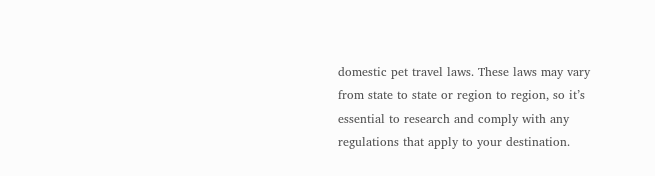domestic pet travel laws. These laws may vary from state to state or region to region, so it’s essential to research and comply with any regulations that apply to your destination.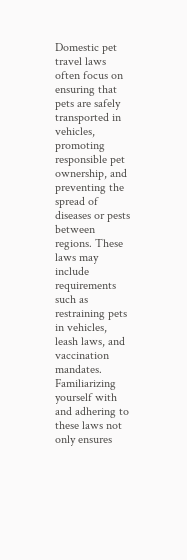Domestic pet travel laws often focus on ensuring that pets are safely transported in vehicles, promoting responsible pet ownership, and preventing the spread of diseases or pests between regions. These laws may include requirements such as restraining pets in vehicles, leash laws, and vaccination mandates. Familiarizing yourself with and adhering to these laws not only ensures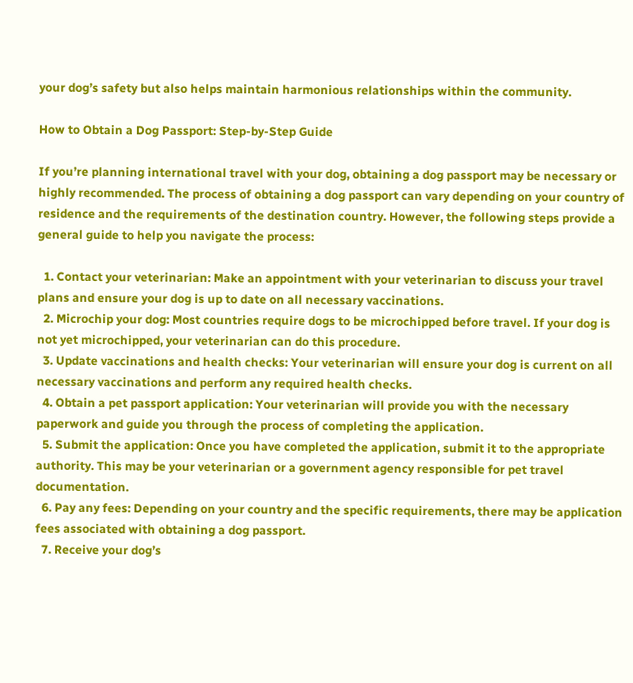your dog’s safety but also helps maintain harmonious relationships within the community.

How to Obtain a Dog Passport: Step-by-Step Guide

If you’re planning international travel with your dog, obtaining a dog passport may be necessary or highly recommended. The process of obtaining a dog passport can vary depending on your country of residence and the requirements of the destination country. However, the following steps provide a general guide to help you navigate the process:

  1. Contact your veterinarian: Make an appointment with your veterinarian to discuss your travel plans and ensure your dog is up to date on all necessary vaccinations.
  2. Microchip your dog: Most countries require dogs to be microchipped before travel. If your dog is not yet microchipped, your veterinarian can do this procedure.
  3. Update vaccinations and health checks: Your veterinarian will ensure your dog is current on all necessary vaccinations and perform any required health checks.
  4. Obtain a pet passport application: Your veterinarian will provide you with the necessary paperwork and guide you through the process of completing the application.
  5. Submit the application: Once you have completed the application, submit it to the appropriate authority. This may be your veterinarian or a government agency responsible for pet travel documentation.
  6. Pay any fees: Depending on your country and the specific requirements, there may be application fees associated with obtaining a dog passport.
  7. Receive your dog’s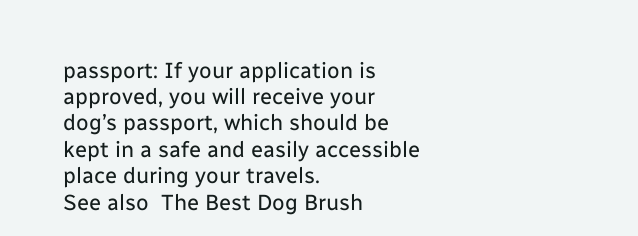passport: If your application is approved, you will receive your dog’s passport, which should be kept in a safe and easily accessible place during your travels.
See also  The Best Dog Brush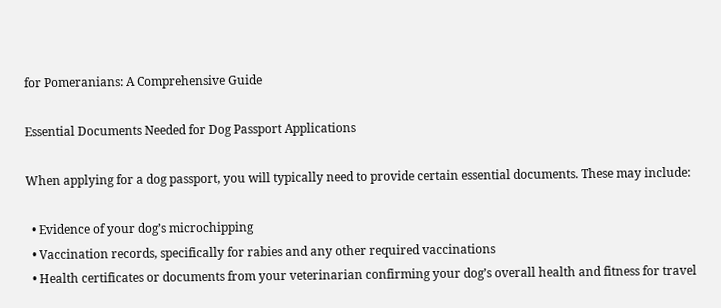for Pomeranians: A Comprehensive Guide

Essential Documents Needed for Dog Passport Applications

When applying for a dog passport, you will typically need to provide certain essential documents. These may include:

  • Evidence of your dog’s microchipping
  • Vaccination records, specifically for rabies and any other required vaccinations
  • Health certificates or documents from your veterinarian confirming your dog’s overall health and fitness for travel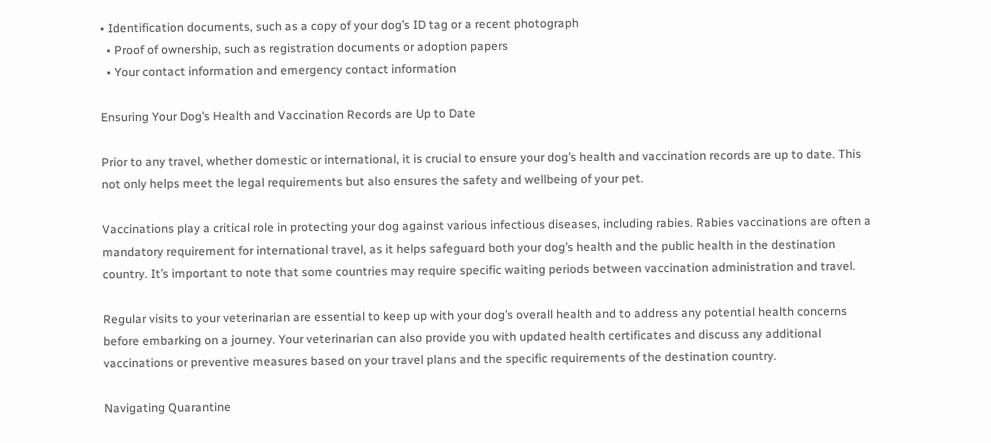• Identification documents, such as a copy of your dog’s ID tag or a recent photograph
  • Proof of ownership, such as registration documents or adoption papers
  • Your contact information and emergency contact information

Ensuring Your Dog’s Health and Vaccination Records are Up to Date

Prior to any travel, whether domestic or international, it is crucial to ensure your dog’s health and vaccination records are up to date. This not only helps meet the legal requirements but also ensures the safety and wellbeing of your pet.

Vaccinations play a critical role in protecting your dog against various infectious diseases, including rabies. Rabies vaccinations are often a mandatory requirement for international travel, as it helps safeguard both your dog’s health and the public health in the destination country. It’s important to note that some countries may require specific waiting periods between vaccination administration and travel.

Regular visits to your veterinarian are essential to keep up with your dog’s overall health and to address any potential health concerns before embarking on a journey. Your veterinarian can also provide you with updated health certificates and discuss any additional vaccinations or preventive measures based on your travel plans and the specific requirements of the destination country.

Navigating Quarantine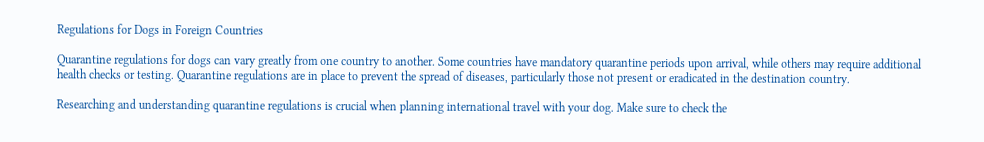Regulations for Dogs in Foreign Countries

Quarantine regulations for dogs can vary greatly from one country to another. Some countries have mandatory quarantine periods upon arrival, while others may require additional health checks or testing. Quarantine regulations are in place to prevent the spread of diseases, particularly those not present or eradicated in the destination country.

Researching and understanding quarantine regulations is crucial when planning international travel with your dog. Make sure to check the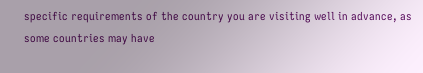specific requirements of the country you are visiting well in advance, as some countries may have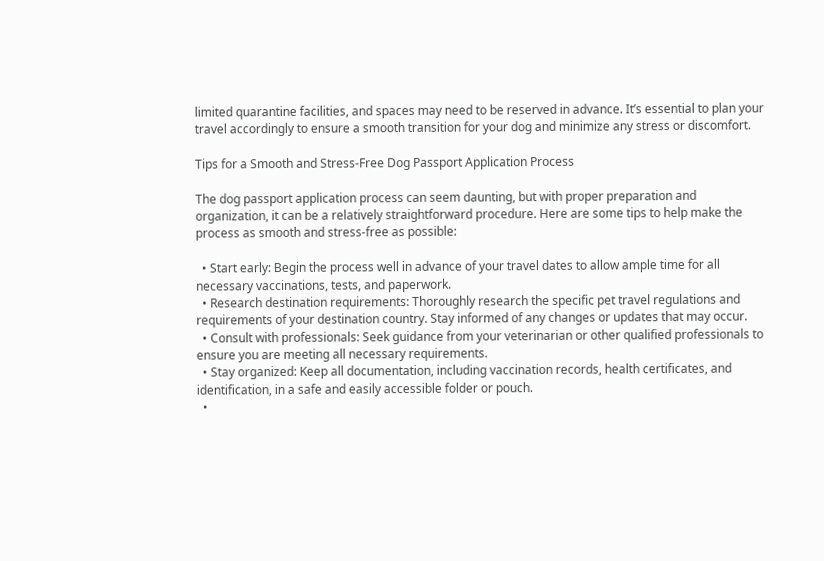limited quarantine facilities, and spaces may need to be reserved in advance. It’s essential to plan your travel accordingly to ensure a smooth transition for your dog and minimize any stress or discomfort.

Tips for a Smooth and Stress-Free Dog Passport Application Process

The dog passport application process can seem daunting, but with proper preparation and organization, it can be a relatively straightforward procedure. Here are some tips to help make the process as smooth and stress-free as possible:

  • Start early: Begin the process well in advance of your travel dates to allow ample time for all necessary vaccinations, tests, and paperwork.
  • Research destination requirements: Thoroughly research the specific pet travel regulations and requirements of your destination country. Stay informed of any changes or updates that may occur.
  • Consult with professionals: Seek guidance from your veterinarian or other qualified professionals to ensure you are meeting all necessary requirements.
  • Stay organized: Keep all documentation, including vaccination records, health certificates, and identification, in a safe and easily accessible folder or pouch.
  •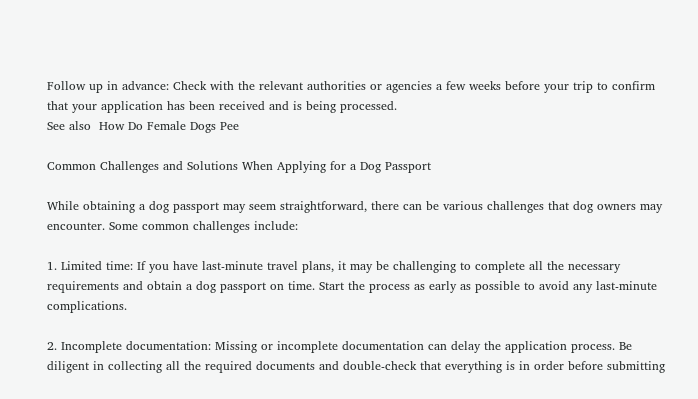Follow up in advance: Check with the relevant authorities or agencies a few weeks before your trip to confirm that your application has been received and is being processed.
See also  How Do Female Dogs Pee

Common Challenges and Solutions When Applying for a Dog Passport

While obtaining a dog passport may seem straightforward, there can be various challenges that dog owners may encounter. Some common challenges include:

1. Limited time: If you have last-minute travel plans, it may be challenging to complete all the necessary requirements and obtain a dog passport on time. Start the process as early as possible to avoid any last-minute complications.

2. Incomplete documentation: Missing or incomplete documentation can delay the application process. Be diligent in collecting all the required documents and double-check that everything is in order before submitting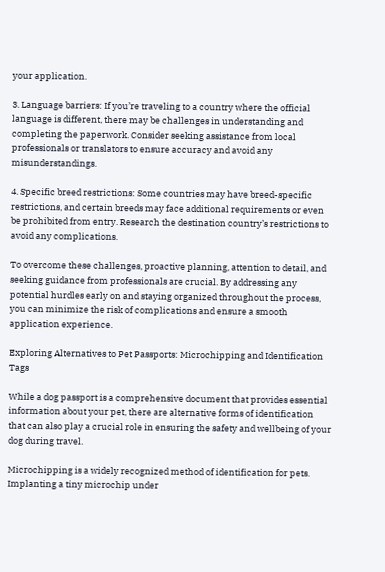your application.

3. Language barriers: If you’re traveling to a country where the official language is different, there may be challenges in understanding and completing the paperwork. Consider seeking assistance from local professionals or translators to ensure accuracy and avoid any misunderstandings.

4. Specific breed restrictions: Some countries may have breed-specific restrictions, and certain breeds may face additional requirements or even be prohibited from entry. Research the destination country’s restrictions to avoid any complications.

To overcome these challenges, proactive planning, attention to detail, and seeking guidance from professionals are crucial. By addressing any potential hurdles early on and staying organized throughout the process, you can minimize the risk of complications and ensure a smooth application experience.

Exploring Alternatives to Pet Passports: Microchipping and Identification Tags

While a dog passport is a comprehensive document that provides essential information about your pet, there are alternative forms of identification that can also play a crucial role in ensuring the safety and wellbeing of your dog during travel.

Microchipping is a widely recognized method of identification for pets. Implanting a tiny microchip under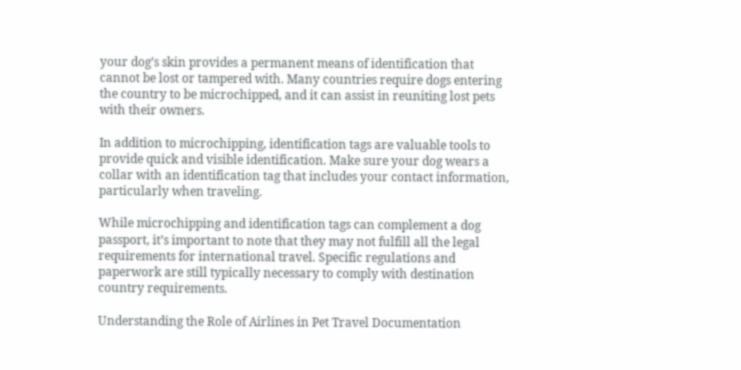your dog’s skin provides a permanent means of identification that cannot be lost or tampered with. Many countries require dogs entering the country to be microchipped, and it can assist in reuniting lost pets with their owners.

In addition to microchipping, identification tags are valuable tools to provide quick and visible identification. Make sure your dog wears a collar with an identification tag that includes your contact information, particularly when traveling.

While microchipping and identification tags can complement a dog passport, it’s important to note that they may not fulfill all the legal requirements for international travel. Specific regulations and paperwork are still typically necessary to comply with destination country requirements.

Understanding the Role of Airlines in Pet Travel Documentation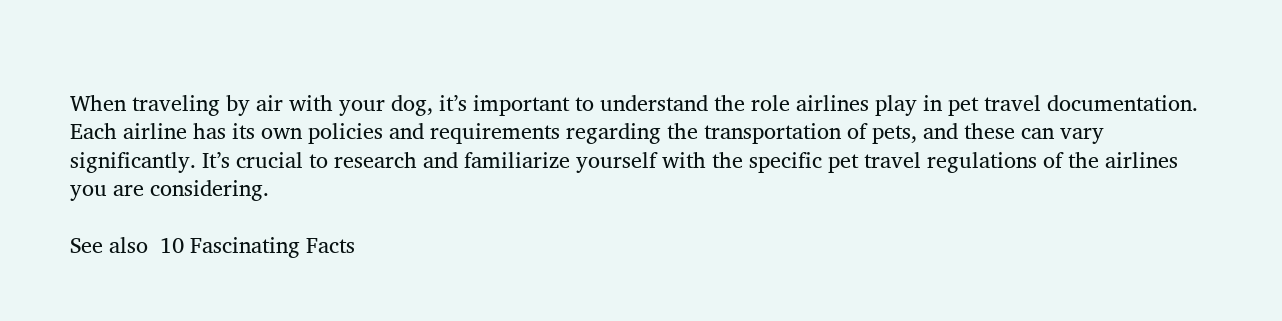When traveling by air with your dog, it’s important to understand the role airlines play in pet travel documentation. Each airline has its own policies and requirements regarding the transportation of pets, and these can vary significantly. It’s crucial to research and familiarize yourself with the specific pet travel regulations of the airlines you are considering.

See also  10 Fascinating Facts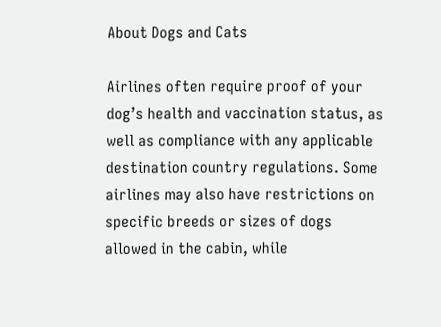About Dogs and Cats

Airlines often require proof of your dog’s health and vaccination status, as well as compliance with any applicable destination country regulations. Some airlines may also have restrictions on specific breeds or sizes of dogs allowed in the cabin, while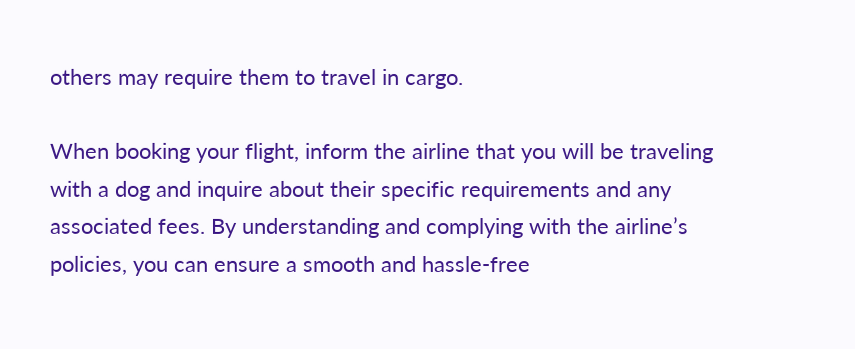others may require them to travel in cargo.

When booking your flight, inform the airline that you will be traveling with a dog and inquire about their specific requirements and any associated fees. By understanding and complying with the airline’s policies, you can ensure a smooth and hassle-free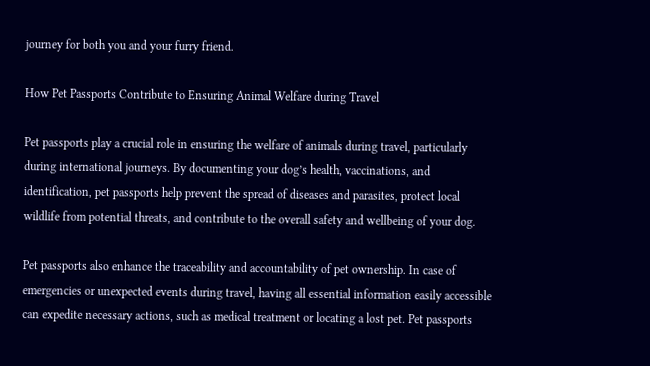journey for both you and your furry friend.

How Pet Passports Contribute to Ensuring Animal Welfare during Travel

Pet passports play a crucial role in ensuring the welfare of animals during travel, particularly during international journeys. By documenting your dog’s health, vaccinations, and identification, pet passports help prevent the spread of diseases and parasites, protect local wildlife from potential threats, and contribute to the overall safety and wellbeing of your dog.

Pet passports also enhance the traceability and accountability of pet ownership. In case of emergencies or unexpected events during travel, having all essential information easily accessible can expedite necessary actions, such as medical treatment or locating a lost pet. Pet passports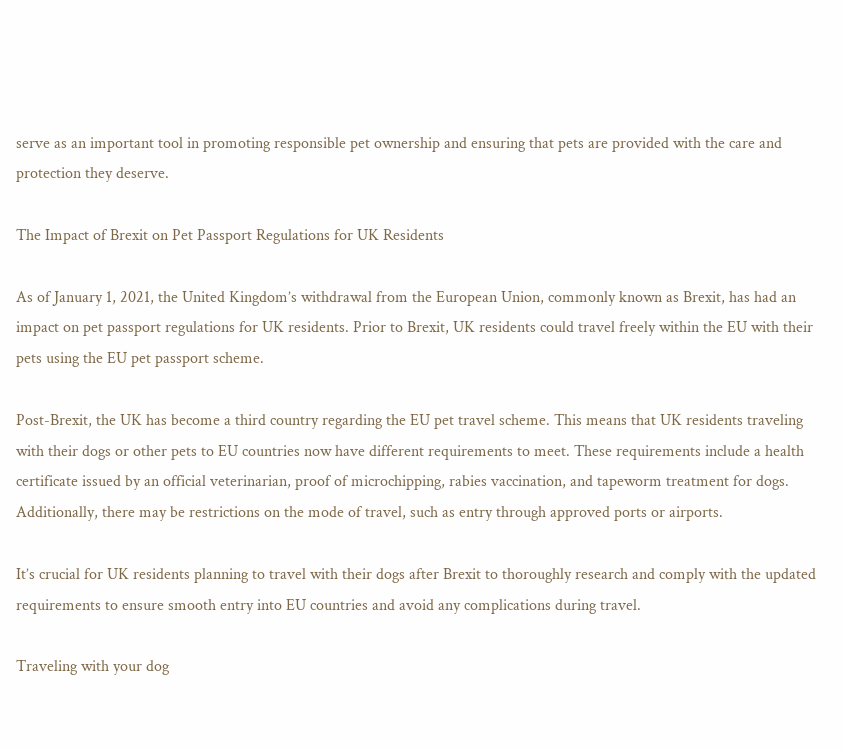serve as an important tool in promoting responsible pet ownership and ensuring that pets are provided with the care and protection they deserve.

The Impact of Brexit on Pet Passport Regulations for UK Residents

As of January 1, 2021, the United Kingdom’s withdrawal from the European Union, commonly known as Brexit, has had an impact on pet passport regulations for UK residents. Prior to Brexit, UK residents could travel freely within the EU with their pets using the EU pet passport scheme.

Post-Brexit, the UK has become a third country regarding the EU pet travel scheme. This means that UK residents traveling with their dogs or other pets to EU countries now have different requirements to meet. These requirements include a health certificate issued by an official veterinarian, proof of microchipping, rabies vaccination, and tapeworm treatment for dogs. Additionally, there may be restrictions on the mode of travel, such as entry through approved ports or airports.

It’s crucial for UK residents planning to travel with their dogs after Brexit to thoroughly research and comply with the updated requirements to ensure smooth entry into EU countries and avoid any complications during travel.

Traveling with your dog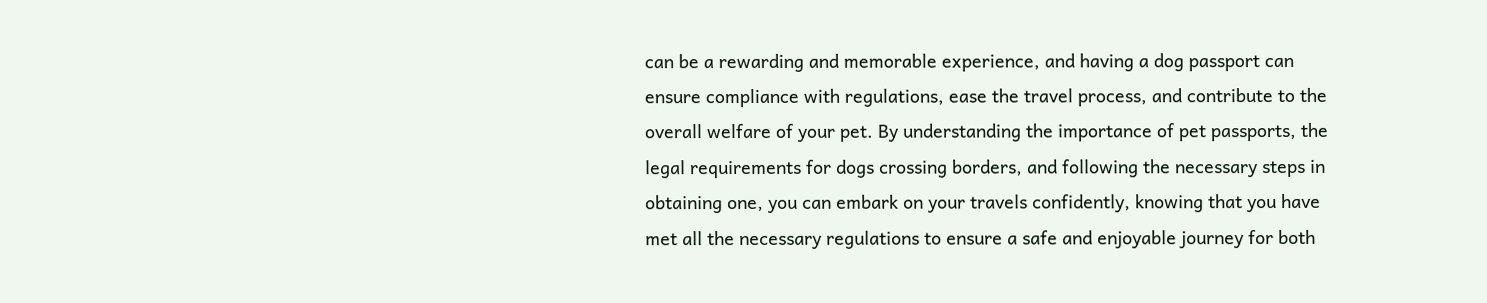can be a rewarding and memorable experience, and having a dog passport can ensure compliance with regulations, ease the travel process, and contribute to the overall welfare of your pet. By understanding the importance of pet passports, the legal requirements for dogs crossing borders, and following the necessary steps in obtaining one, you can embark on your travels confidently, knowing that you have met all the necessary regulations to ensure a safe and enjoyable journey for both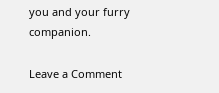you and your furry companion.

Leave a Comment